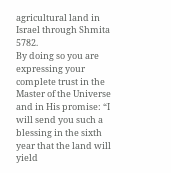agricultural land in Israel through Shmita 5782.
By doing so you are expressing your complete trust in the Master of the Universe and in His promise: “I will send you such a blessing in the sixth year that the land will yield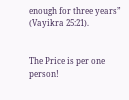enough for three years” (Vayikra 25:21).


The Price is per one person!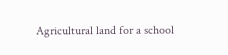Agricultural land for a school